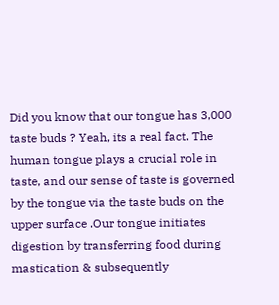Did you know that our tongue has 3,000 taste buds ? Yeah, its a real fact. The human tongue plays a crucial role in taste, and our sense of taste is governed by the tongue via the taste buds on the upper surface .Our tongue initiates digestion by transferring food during mastication & subsequently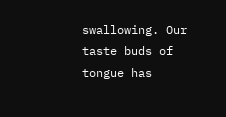swallowing. Our taste buds of tongue has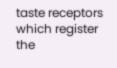taste receptors which register the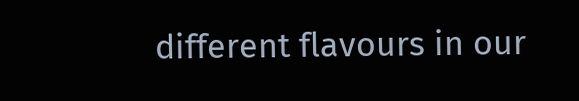different flavours in our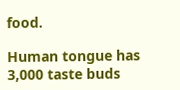food.

Human tongue has 3,000 taste buds